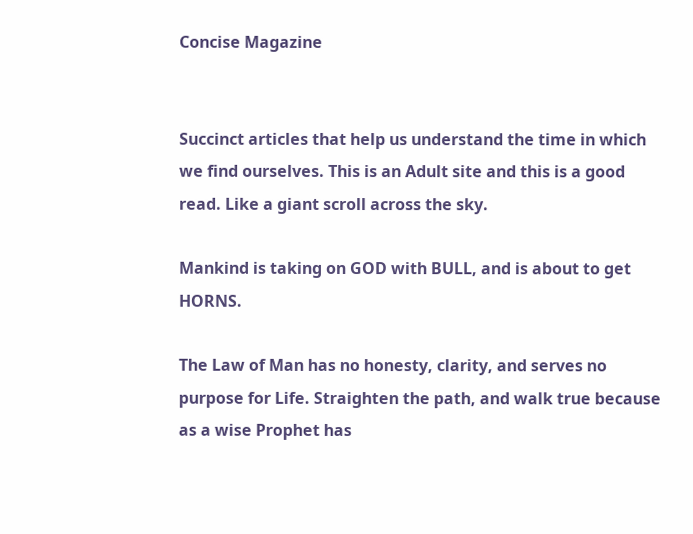Concise Magazine


Succinct articles that help us understand the time in which we find ourselves. This is an Adult site and this is a good read. Like a giant scroll across the sky.

Mankind is taking on GOD with BULL, and is about to get HORNS.

The Law of Man has no honesty, clarity, and serves no purpose for Life. Straighten the path, and walk true because as a wise Prophet has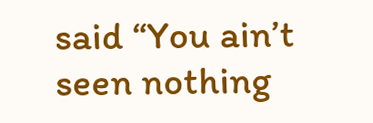said “You ain’t seen nothing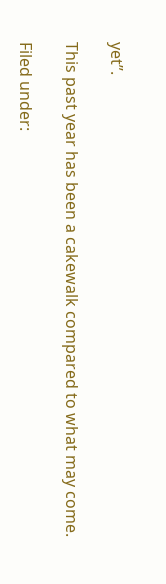yet”.

This past year has been a cakewalk compared to what may come.

Filed under: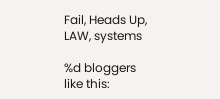Fail, Heads Up, LAW, systems

%d bloggers like this: